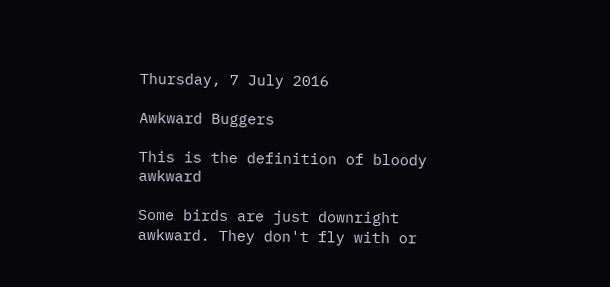Thursday, 7 July 2016

Awkward Buggers

This is the definition of bloody awkward

Some birds are just downright awkward. They don't fly with or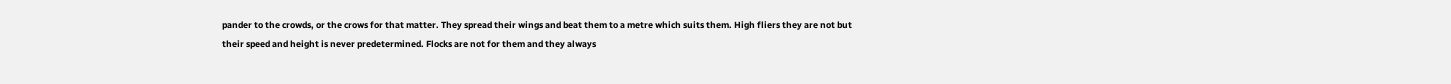pander to the crowds, or the crows for that matter. They spread their wings and beat them to a metre which suits them. High fliers they are not but their speed and height is never predetermined. Flocks are not for them and they always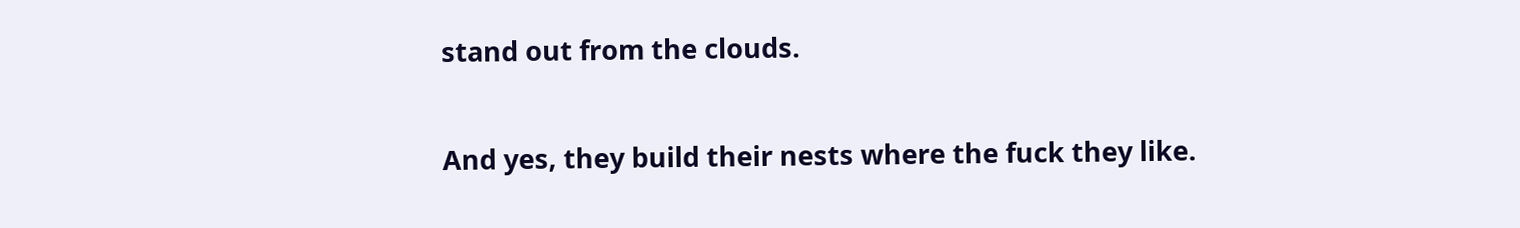stand out from the clouds.

And yes, they build their nests where the fuck they like.